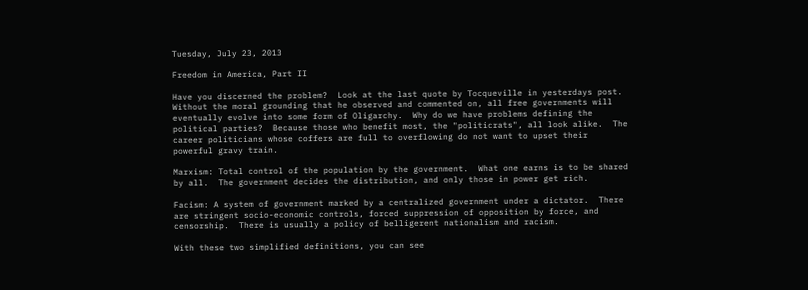Tuesday, July 23, 2013

Freedom in America, Part II

Have you discerned the problem?  Look at the last quote by Tocqueville in yesterdays post.  Without the moral grounding that he observed and commented on, all free governments will eventually evolve into some form of Oligarchy.  Why do we have problems defining the political parties?  Because those who benefit most, the "politicrats", all look alike.  The career politicians whose coffers are full to overflowing do not want to upset their powerful gravy train.

Marxism: Total control of the population by the government.  What one earns is to be shared by all.  The government decides the distribution, and only those in power get rich.

Facism: A system of government marked by a centralized government under a dictator.  There are stringent socio-economic controls, forced suppression of opposition by force, and censorship.  There is usually a policy of belligerent nationalism and racism.

With these two simplified definitions, you can see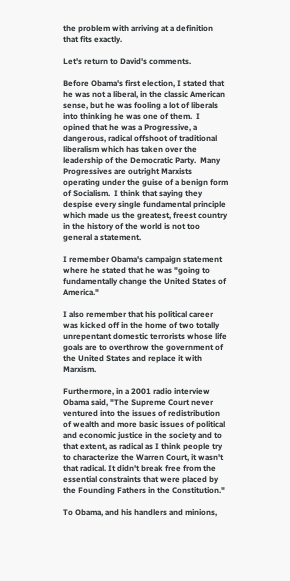the problem with arriving at a definition that fits exactly.

Let's return to David's comments.

Before Obama's first election, I stated that he was not a liberal, in the classic American sense, but he was fooling a lot of liberals into thinking he was one of them.  I opined that he was a Progressive, a dangerous, radical offshoot of traditional liberalism which has taken over the leadership of the Democratic Party.  Many Progressives are outright Marxists operating under the guise of a benign form of Socialism.  I think that saying they despise every single fundamental principle which made us the greatest, freest country in the history of the world is not too general a statement.

I remember Obama's campaign statement where he stated that he was "going to fundamentally change the United States of America."

I also remember that his political career was kicked off in the home of two totally unrepentant domestic terrorists whose life goals are to overthrow the government of the United States and replace it with Marxism.

Furthermore, in a 2001 radio interview Obama said, "The Supreme Court never ventured into the issues of redistribution of wealth and more basic issues of political and economic justice in the society and to that extent, as radical as I think people try to characterize the Warren Court, it wasn't that radical. It didn't break free from the essential constraints that were placed by the Founding Fathers in the Constitution."

To Obama, and his handlers and minions,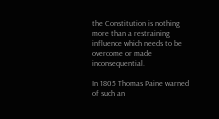the Constitution is nothing more than a restraining influence which needs to be overcome or made inconsequential.

In 1805 Thomas Paine warned of such an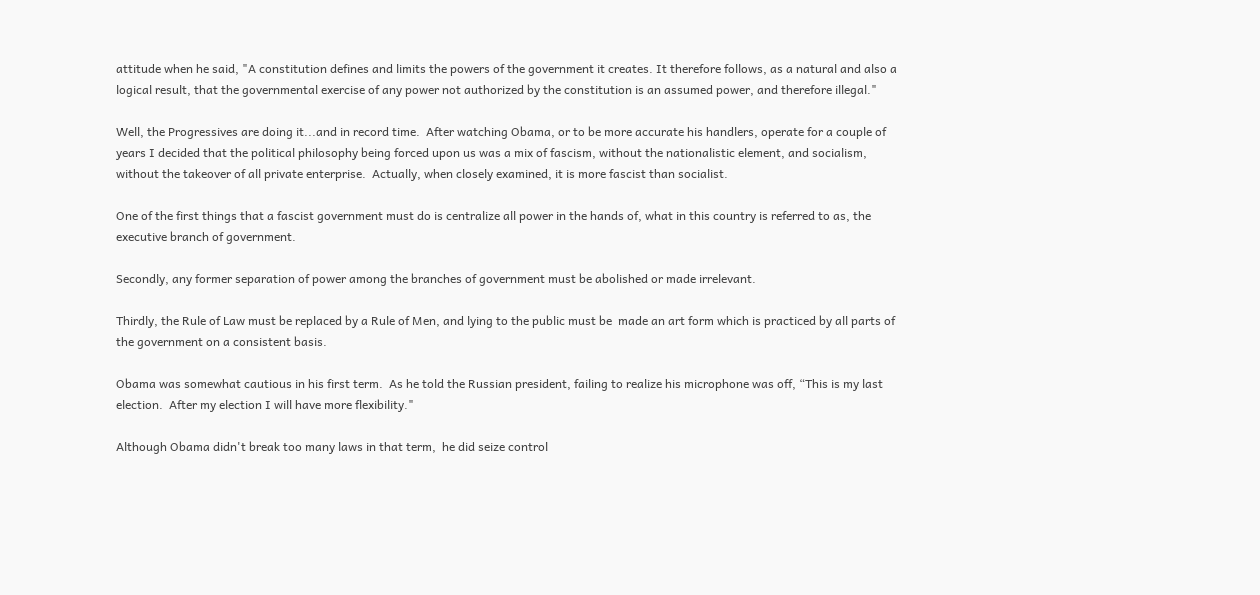attitude when he said, "A constitution defines and limits the powers of the government it creates. It therefore follows, as a natural and also a logical result, that the governmental exercise of any power not authorized by the constitution is an assumed power, and therefore illegal."

Well, the Progressives are doing it...and in record time.  After watching Obama, or to be more accurate his handlers, operate for a couple of years I decided that the political philosophy being forced upon us was a mix of fascism, without the nationalistic element, and socialism, without the takeover of all private enterprise.  Actually, when closely examined, it is more fascist than socialist.

One of the first things that a fascist government must do is centralize all power in the hands of, what in this country is referred to as, the executive branch of government.

Secondly, any former separation of power among the branches of government must be abolished or made irrelevant.

Thirdly, the Rule of Law must be replaced by a Rule of Men, and lying to the public must be  made an art form which is practiced by all parts of the government on a consistent basis.

Obama was somewhat cautious in his first term.  As he told the Russian president, failing to realize his microphone was off, “This is my last election.  After my election I will have more flexibility."

Although Obama didn't break too many laws in that term,  he did seize control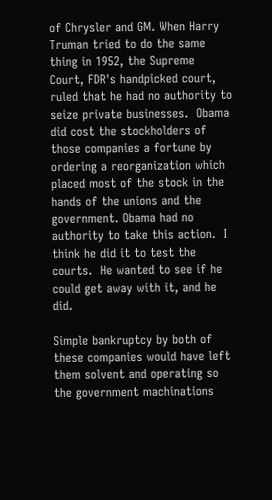of Chrysler and GM. When Harry Truman tried to do the same thing in 1952, the Supreme Court, FDR's handpicked court, ruled that he had no authority to seize private businesses.  Obama did cost the stockholders of those companies a fortune by ordering a reorganization which placed most of the stock in the hands of the unions and the government. Obama had no authority to take this action.  I think he did it to test the courts.  He wanted to see if he could get away with it, and he did.

Simple bankruptcy by both of these companies would have left them solvent and operating so the government machinations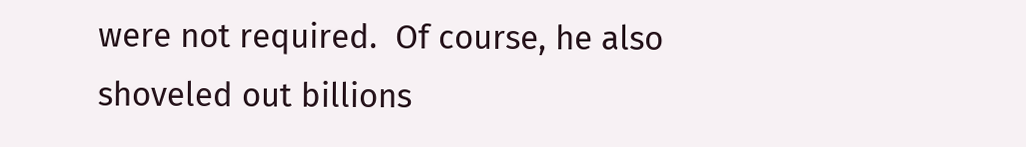were not required.  Of course, he also shoveled out billions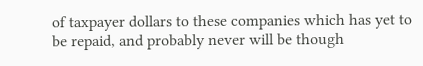of taxpayer dollars to these companies which has yet to be repaid, and probably never will be though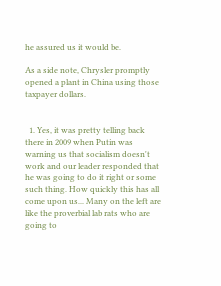he assured us it would be.

As a side note, Chrysler promptly opened a plant in China using those taxpayer dollars.


  1. Yes, it was pretty telling back there in 2009 when Putin was warning us that socialism doesn't work and our leader responded that he was going to do it right or some such thing. How quickly this has all come upon us... Many on the left are like the proverbial lab rats who are going to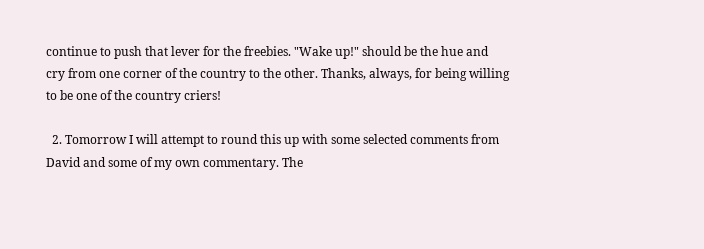continue to push that lever for the freebies. "Wake up!" should be the hue and cry from one corner of the country to the other. Thanks, always, for being willing to be one of the country criers!

  2. Tomorrow I will attempt to round this up with some selected comments from David and some of my own commentary. The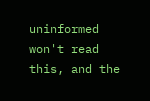uninformed won't read this, and the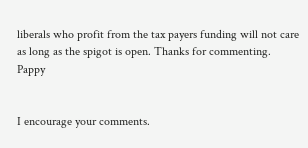liberals who profit from the tax payers funding will not care as long as the spigot is open. Thanks for commenting. Pappy


I encourage your comments.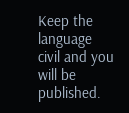Keep the language civil and you will be published.